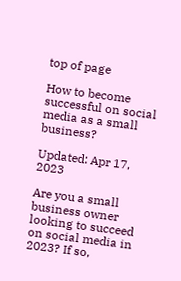top of page

How to become successful on social media as a small business?

Updated: Apr 17, 2023

Are you a small business owner looking to succeed on social media in 2023? If so,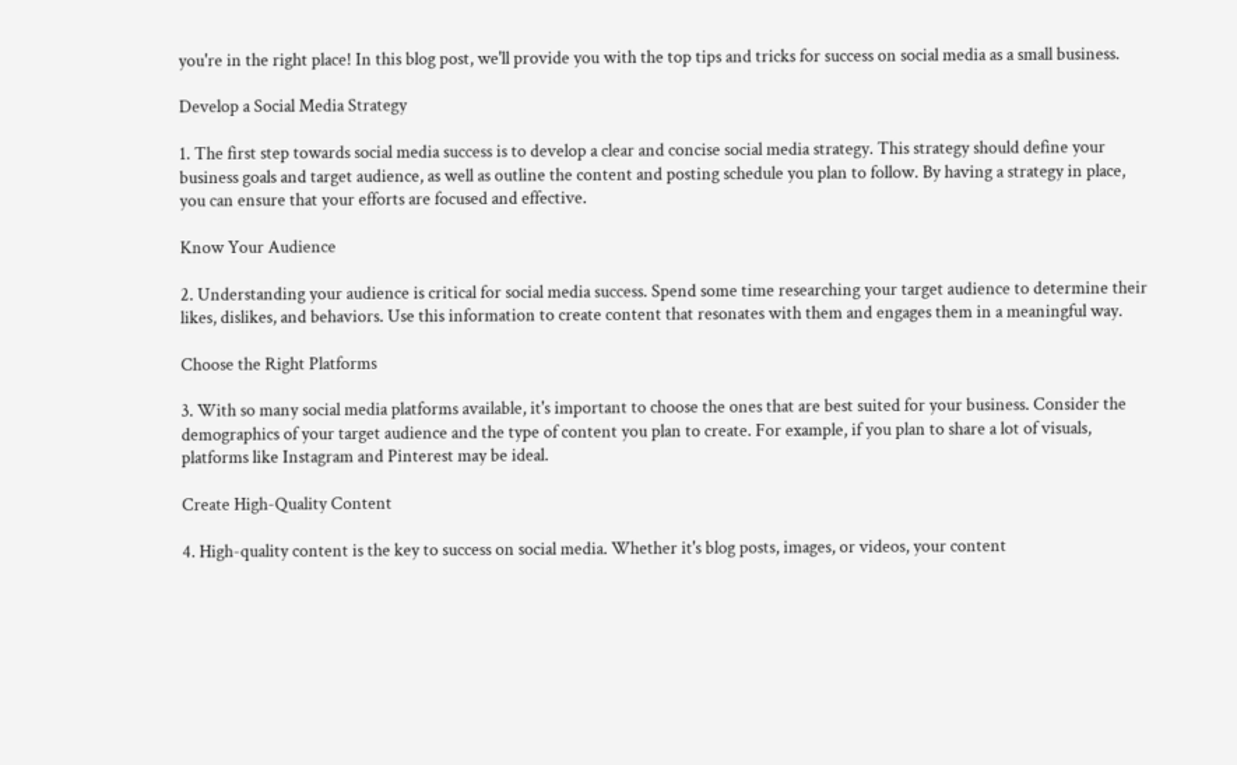you're in the right place! In this blog post, we'll provide you with the top tips and tricks for success on social media as a small business.

Develop a Social Media Strategy

1. The first step towards social media success is to develop a clear and concise social media strategy. This strategy should define your business goals and target audience, as well as outline the content and posting schedule you plan to follow. By having a strategy in place, you can ensure that your efforts are focused and effective.

Know Your Audience

2. Understanding your audience is critical for social media success. Spend some time researching your target audience to determine their likes, dislikes, and behaviors. Use this information to create content that resonates with them and engages them in a meaningful way.

Choose the Right Platforms

3. With so many social media platforms available, it's important to choose the ones that are best suited for your business. Consider the demographics of your target audience and the type of content you plan to create. For example, if you plan to share a lot of visuals, platforms like Instagram and Pinterest may be ideal.

Create High-Quality Content

4. High-quality content is the key to success on social media. Whether it's blog posts, images, or videos, your content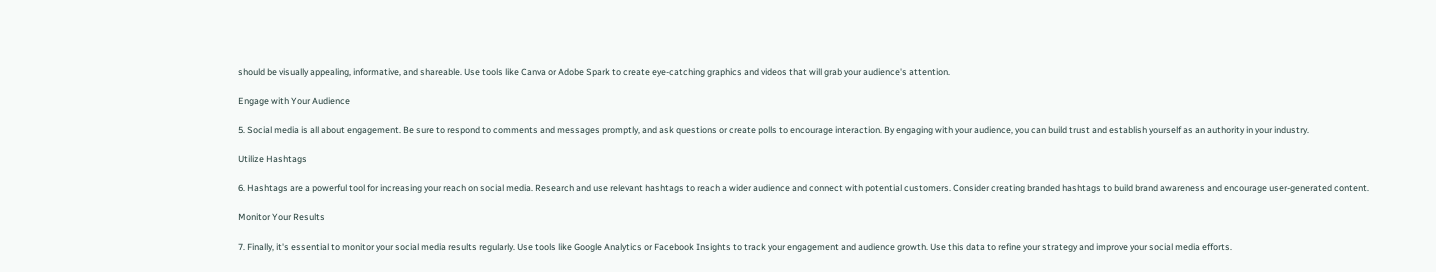should be visually appealing, informative, and shareable. Use tools like Canva or Adobe Spark to create eye-catching graphics and videos that will grab your audience's attention.

Engage with Your Audience

5. Social media is all about engagement. Be sure to respond to comments and messages promptly, and ask questions or create polls to encourage interaction. By engaging with your audience, you can build trust and establish yourself as an authority in your industry.

Utilize Hashtags

6. Hashtags are a powerful tool for increasing your reach on social media. Research and use relevant hashtags to reach a wider audience and connect with potential customers. Consider creating branded hashtags to build brand awareness and encourage user-generated content.

Monitor Your Results

7. Finally, it's essential to monitor your social media results regularly. Use tools like Google Analytics or Facebook Insights to track your engagement and audience growth. Use this data to refine your strategy and improve your social media efforts.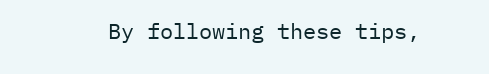By following these tips,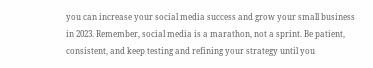you can increase your social media success and grow your small business in 2023. Remember, social media is a marathon, not a sprint. Be patient, consistent, and keep testing and refining your strategy until you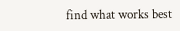find what works best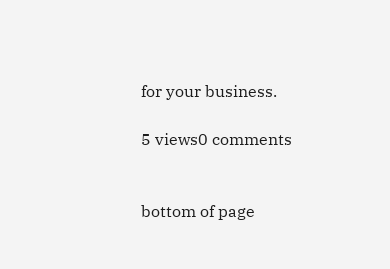for your business.

5 views0 comments


bottom of page